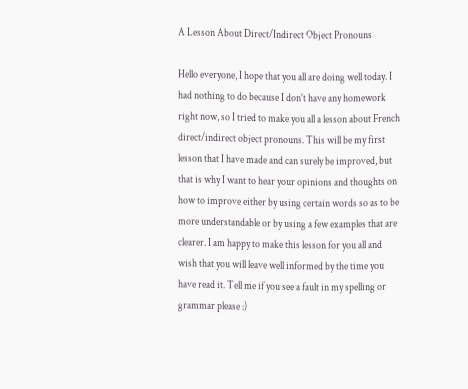A Lesson About Direct/Indirect Object Pronouns

Hello everyone, I hope that you all are doing well today. I had nothing to do because I don't have any homework right now, so I tried to make you all a lesson about French direct/indirect object pronouns. This will be my first lesson that I have made and can surely be improved, but that is why I want to hear your opinions and thoughts on how to improve either by using certain words so as to be more understandable or by using a few examples that are clearer. I am happy to make this lesson for you all and wish that you will leave well informed by the time you have read it. Tell me if you see a fault in my spelling or grammar please :)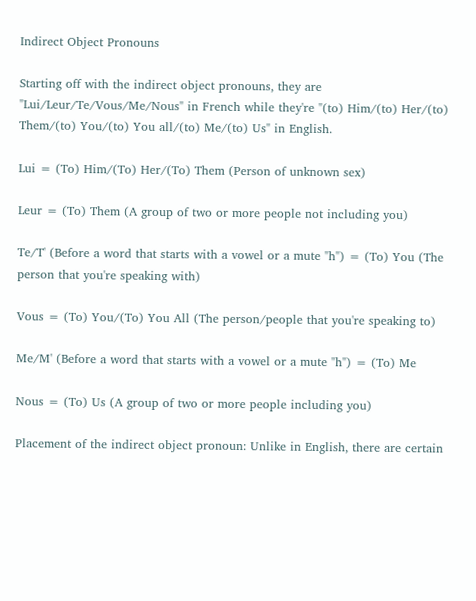Indirect Object Pronouns

Starting off with the indirect object pronouns, they are "Lui/Leur/Te/Vous/Me/Nous" in French while they're "(to) Him/(to) Her/(to) Them/(to) You/(to) You all/(to) Me/(to) Us" in English.

Lui = (To) Him/(To) Her/(To) Them (Person of unknown sex)

Leur = (To) Them (A group of two or more people not including you)

Te/T' (Before a word that starts with a vowel or a mute "h") = (To) You (The person that you're speaking with)

Vous = (To) You/(To) You All (The person/people that you're speaking to)

Me/M' (Before a word that starts with a vowel or a mute "h") = (To) Me

Nous = (To) Us (A group of two or more people including you)

Placement of the indirect object pronoun: Unlike in English, there are certain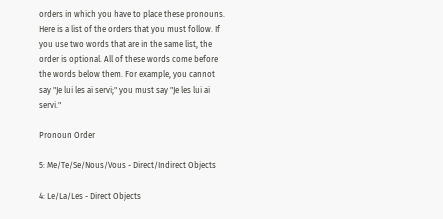orders in which you have to place these pronouns. Here is a list of the orders that you must follow. If you use two words that are in the same list, the order is optional. All of these words come before the words below them. For example, you cannot say "Je lui les ai servi;" you must say "Je les lui ai servi."

Pronoun Order

5: Me/Te/Se/Nous/Vous - Direct/Indirect Objects

4: Le/La/Les - Direct Objects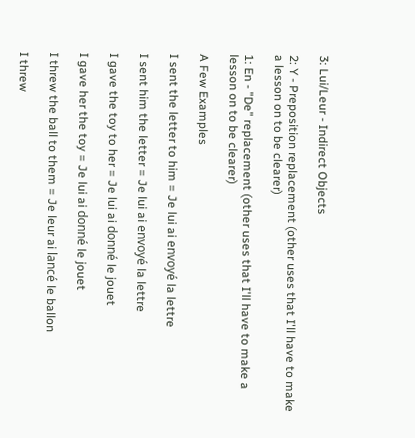3: Lui/Leur - Indirect Objects

2: Y - Preposition replacement (other uses that I'll have to make a lesson on to be clearer)

1: En - "De" replacement (other uses that I'll have to make a lesson on to be clearer)

A Few Examples

I sent the letter to him = Je lui ai envoyé la lettre

I sent him the letter = Je lui ai envoyé la lettre

I gave the toy to her = Je lui ai donné le jouet

I gave her the toy = Je lui ai donné le jouet

I threw the ball to them = Je leur ai lancé le ballon

I threw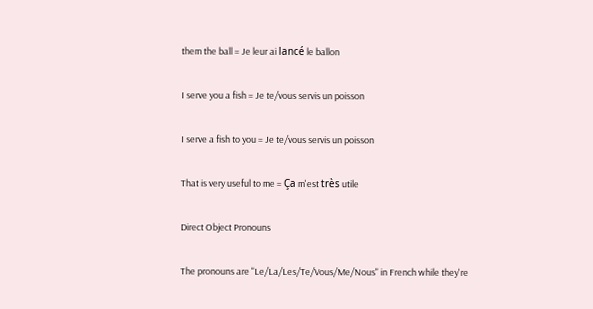them the ball = Je leur ai lancé le ballon

I serve you a fish = Je te/vous servis un poisson

I serve a fish to you = Je te/vous servis un poisson

That is very useful to me = Ça m'est très utile

Direct Object Pronouns

The pronouns are "Le/La/Les/Te/Vous/Me/Nous" in French while they're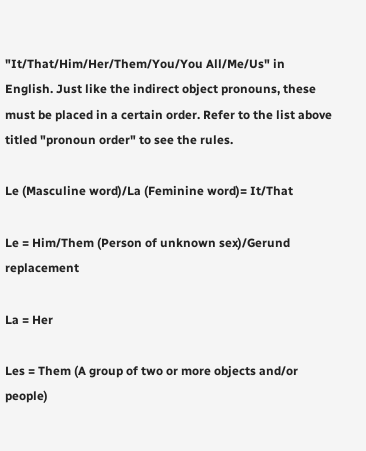"It/That/Him/Her/Them/You/You All/Me/Us" in English. Just like the indirect object pronouns, these must be placed in a certain order. Refer to the list above titled "pronoun order" to see the rules.

Le (Masculine word)/La (Feminine word)= It/That

Le = Him/Them (Person of unknown sex)/Gerund replacement

La = Her

Les = Them (A group of two or more objects and/or people)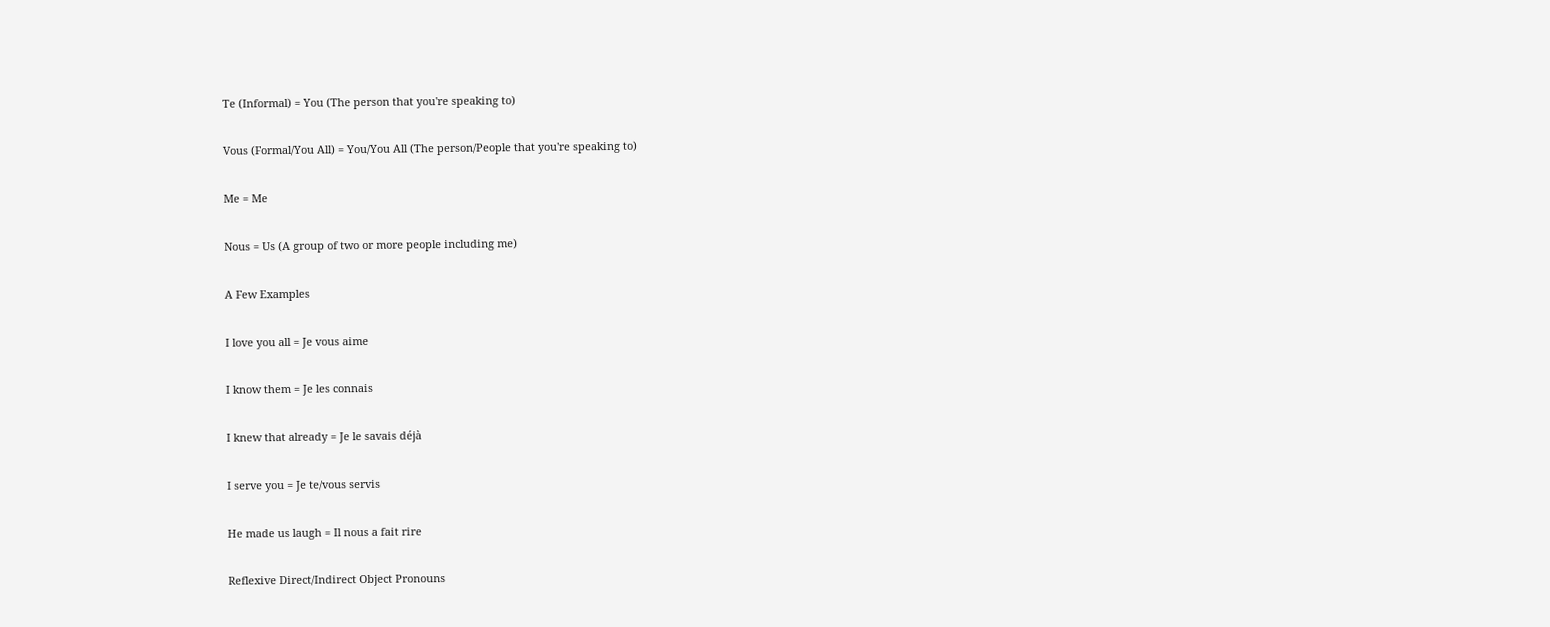Te (Informal) = You (The person that you're speaking to)

Vous (Formal/You All) = You/You All (The person/People that you're speaking to)

Me = Me

Nous = Us (A group of two or more people including me)

A Few Examples

I love you all = Je vous aime

I know them = Je les connais

I knew that already = Je le savais déjà

I serve you = Je te/vous servis

He made us laugh = Il nous a fait rire

Reflexive Direct/Indirect Object Pronouns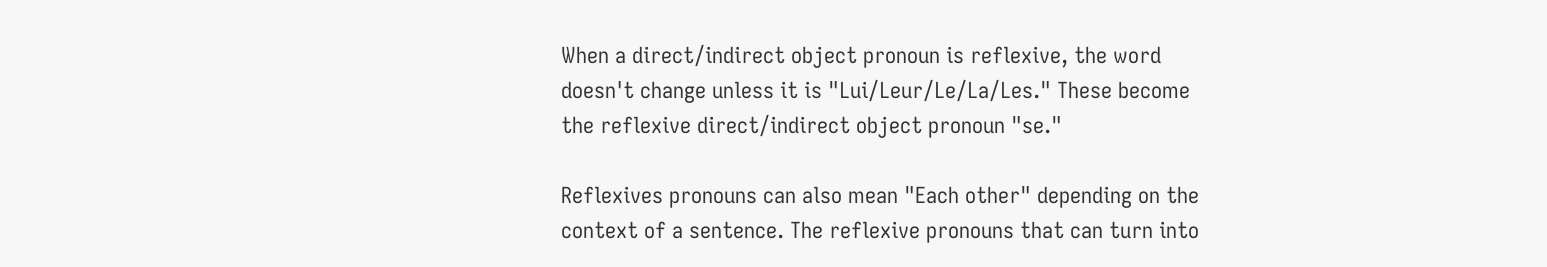When a direct/indirect object pronoun is reflexive, the word doesn't change unless it is "Lui/Leur/Le/La/Les." These become the reflexive direct/indirect object pronoun "se."

Reflexives pronouns can also mean "Each other" depending on the context of a sentence. The reflexive pronouns that can turn into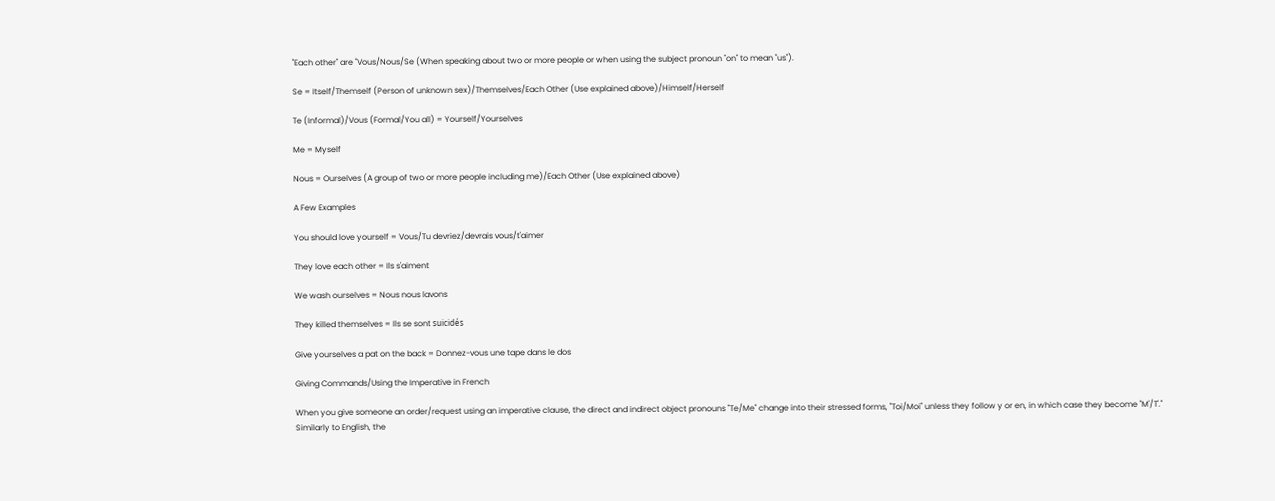"Each other" are "Vous/Nous/Se (When speaking about two or more people or when using the subject pronoun "on" to mean "us").

Se = Itself/Themself (Person of unknown sex)/Themselves/Each Other (Use explained above)/Himself/Herself

Te (Informal)/Vous (Formal/You all) = Yourself/Yourselves

Me = Myself

Nous = Ourselves (A group of two or more people including me)/Each Other (Use explained above)

A Few Examples

You should love yourself = Vous/Tu devriez/devrais vous/t'aimer

They love each other = Ils s'aiment

We wash ourselves = Nous nous lavons

They killed themselves = Ils se sont suicidés

Give yourselves a pat on the back = Donnez-vous une tape dans le dos

Giving Commands/Using the Imperative in French

When you give someone an order/request using an imperative clause, the direct and indirect object pronouns "Te/Me" change into their stressed forms, "Toi/Moi" unless they follow y or en, in which case they become "M'/T'." Similarly to English, the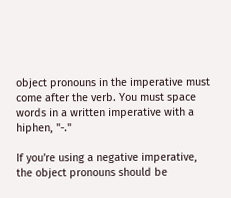object pronouns in the imperative must come after the verb. You must space words in a written imperative with a hiphen, "-."

If you're using a negative imperative, the object pronouns should be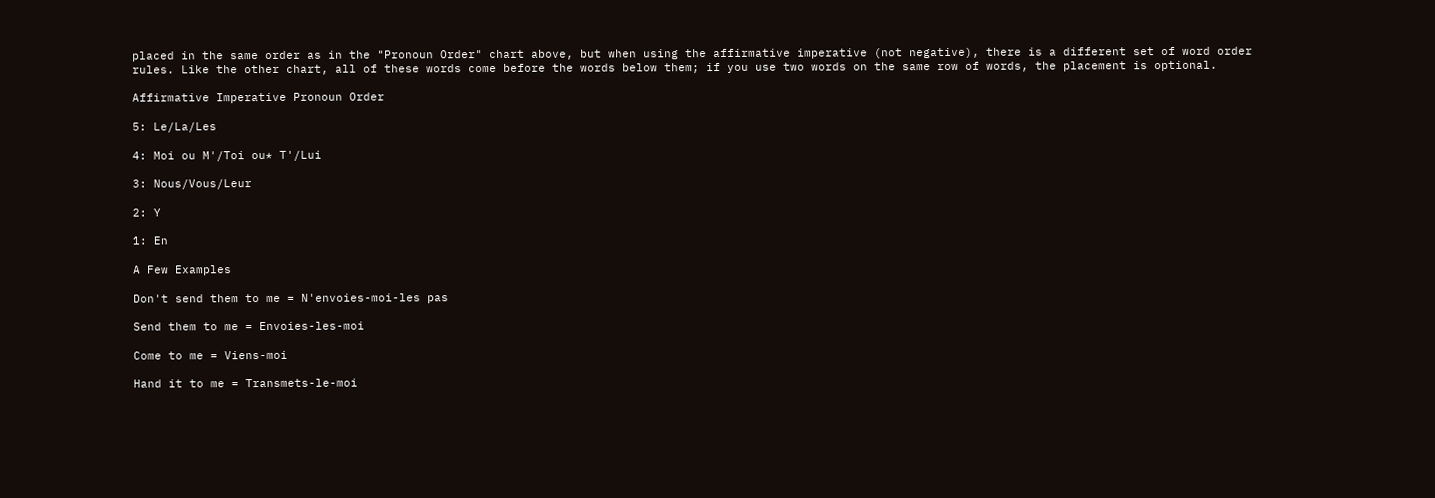placed in the same order as in the "Pronoun Order" chart above, but when using the affirmative imperative (not negative), there is a different set of word order rules. Like the other chart, all of these words come before the words below them; if you use two words on the same row of words, the placement is optional.

Affirmative Imperative Pronoun Order

5: Le/La/Les

4: Moi ou M'/Toi ou* T'/Lui

3: Nous/Vous/Leur

2: Y

1: En

A Few Examples

Don't send them to me = N'envoies-moi-les pas

Send them to me = Envoies-les-moi

Come to me = Viens-moi

Hand it to me = Transmets-le-moi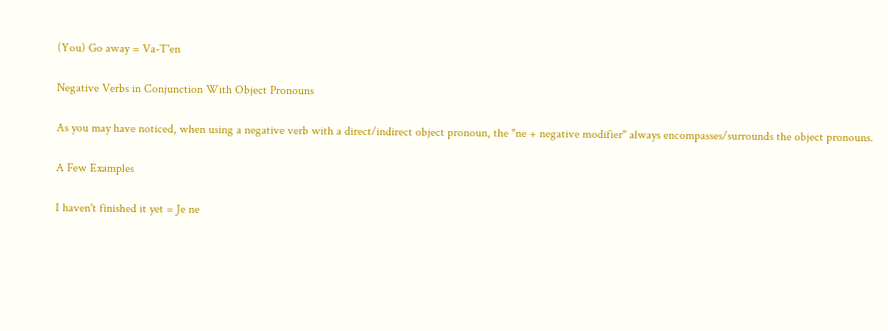(You) Go away = Va-T'en

Negative Verbs in Conjunction With Object Pronouns

As you may have noticed, when using a negative verb with a direct/indirect object pronoun, the "ne + negative modifier" always encompasses/surrounds the object pronouns.

A Few Examples

I haven't finished it yet = Je ne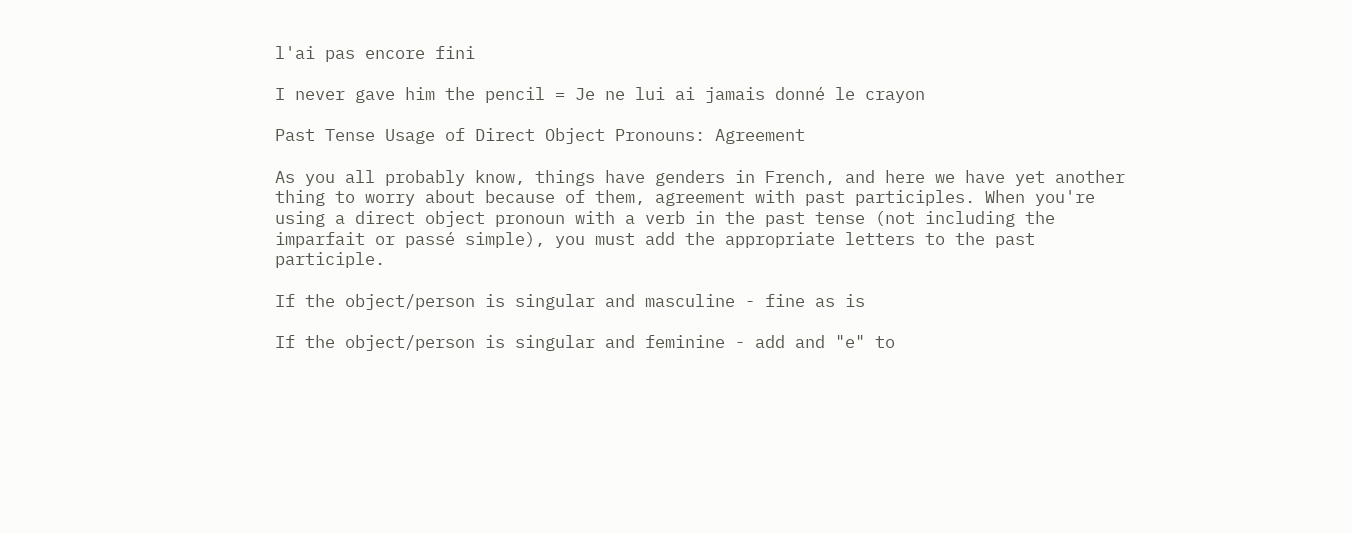l'ai pas encore fini

I never gave him the pencil = Je ne lui ai jamais donné le crayon

Past Tense Usage of Direct Object Pronouns: Agreement

As you all probably know, things have genders in French, and here we have yet another thing to worry about because of them, agreement with past participles. When you're using a direct object pronoun with a verb in the past tense (not including the imparfait or passé simple), you must add the appropriate letters to the past participle.

If the object/person is singular and masculine - fine as is

If the object/person is singular and feminine - add and "e" to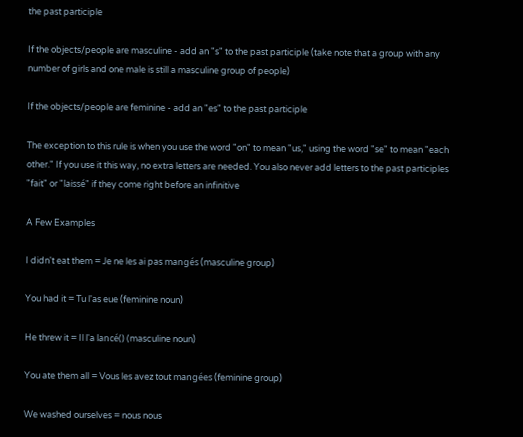the past participle

If the objects/people are masculine - add an "s" to the past participle (take note that a group with any number of girls and one male is still a masculine group of people)

If the objects/people are feminine - add an "es" to the past participle

The exception to this rule is when you use the word "on" to mean "us," using the word "se" to mean "each other." If you use it this way, no extra letters are needed. You also never add letters to the past participles "fait" or "laissé" if they come right before an infinitive

A Few Examples

I didn't eat them = Je ne les ai pas mangés (masculine group)

You had it = Tu l'as eue (feminine noun)

He threw it = Il l'a lancé() (masculine noun)

You ate them all = Vous les avez tout mangées (feminine group)

We washed ourselves = nous nous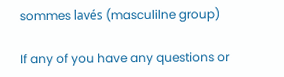sommes lavés (masculilne group)

If any of you have any questions or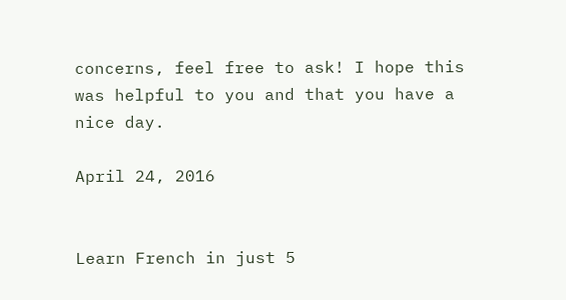concerns, feel free to ask! I hope this was helpful to you and that you have a nice day.

April 24, 2016


Learn French in just 5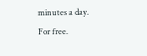minutes a day. For free.